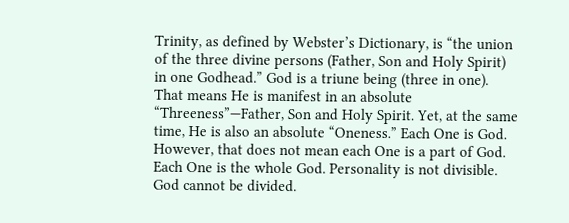Trinity, as defined by Webster’s Dictionary, is “the union of the three divine persons (Father, Son and Holy Spirit) in one Godhead.” God is a triune being (three in one). That means He is manifest in an absolute “Threeness”—Father, Son and Holy Spirit. Yet, at the same time, He is also an absolute “Oneness.” Each One is God. However, that does not mean each One is a part of God. Each One is the whole God. Personality is not divisible. God cannot be divided.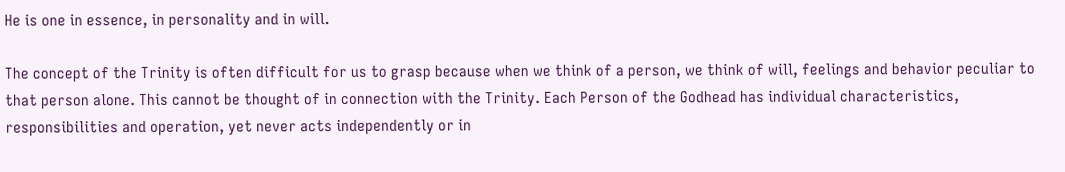He is one in essence, in personality and in will.

The concept of the Trinity is often difficult for us to grasp because when we think of a person, we think of will, feelings and behavior peculiar to that person alone. This cannot be thought of in connection with the Trinity. Each Person of the Godhead has individual characteristics, responsibilities and operation, yet never acts independently or in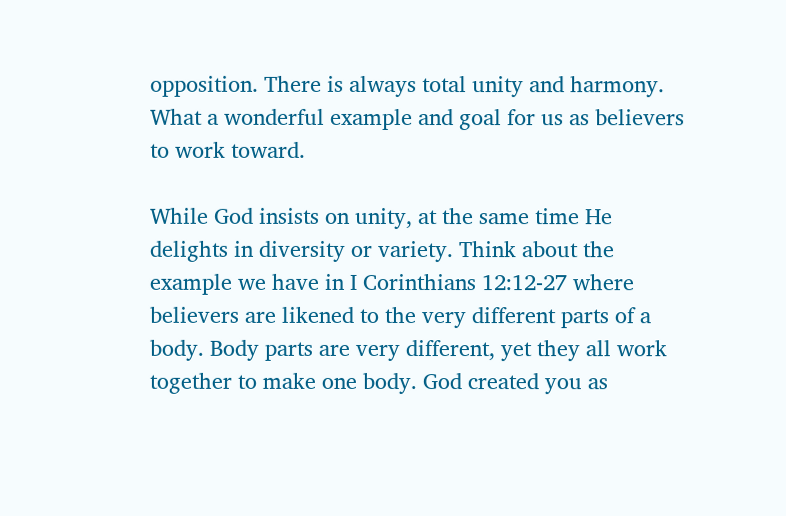opposition. There is always total unity and harmony. What a wonderful example and goal for us as believers to work toward.

While God insists on unity, at the same time He delights in diversity or variety. Think about the example we have in I Corinthians 12:12-27 where believers are likened to the very different parts of a body. Body parts are very different, yet they all work together to make one body. God created you as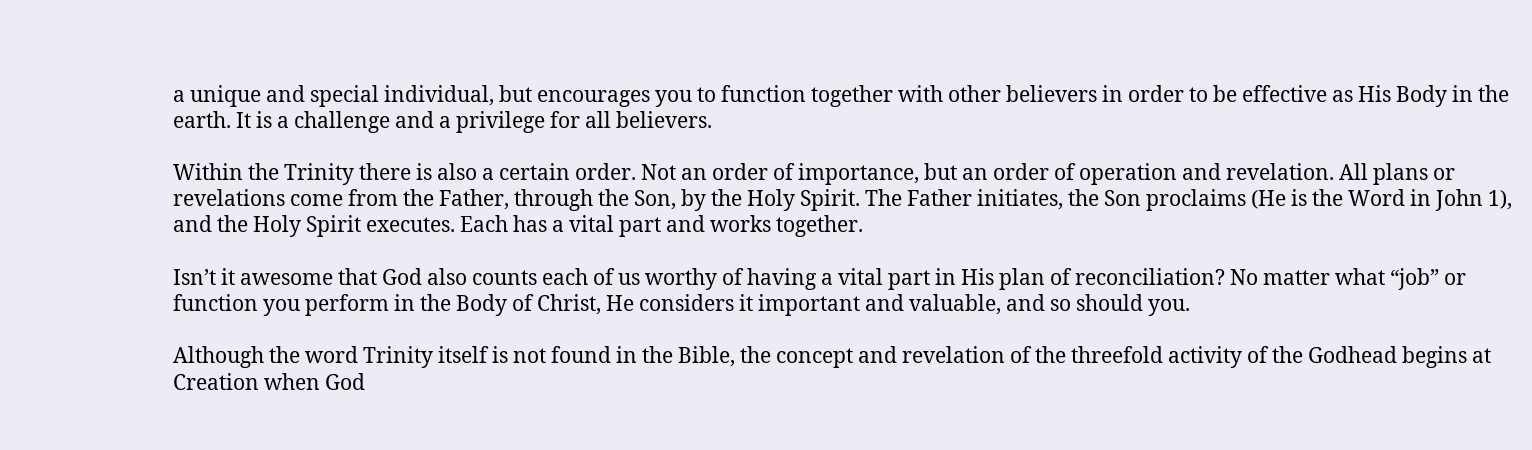a unique and special individual, but encourages you to function together with other believers in order to be effective as His Body in the earth. It is a challenge and a privilege for all believers.

Within the Trinity there is also a certain order. Not an order of importance, but an order of operation and revelation. All plans or revelations come from the Father, through the Son, by the Holy Spirit. The Father initiates, the Son proclaims (He is the Word in John 1), and the Holy Spirit executes. Each has a vital part and works together.

Isn’t it awesome that God also counts each of us worthy of having a vital part in His plan of reconciliation? No matter what “job” or function you perform in the Body of Christ, He considers it important and valuable, and so should you.

Although the word Trinity itself is not found in the Bible, the concept and revelation of the threefold activity of the Godhead begins at Creation when God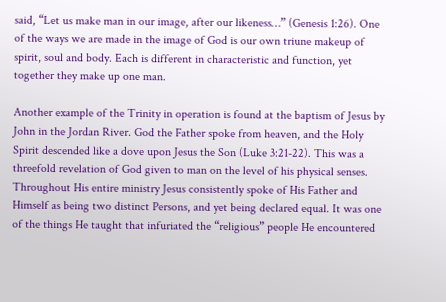said, “Let us make man in our image, after our likeness…” (Genesis 1:26). One of the ways we are made in the image of God is our own triune makeup of spirit, soul and body. Each is different in characteristic and function, yet together they make up one man.

Another example of the Trinity in operation is found at the baptism of Jesus by John in the Jordan River. God the Father spoke from heaven, and the Holy Spirit descended like a dove upon Jesus the Son (Luke 3:21-22). This was a threefold revelation of God given to man on the level of his physical senses. Throughout His entire ministry Jesus consistently spoke of His Father and Himself as being two distinct Persons, and yet being declared equal. It was one of the things He taught that infuriated the “religious” people He encountered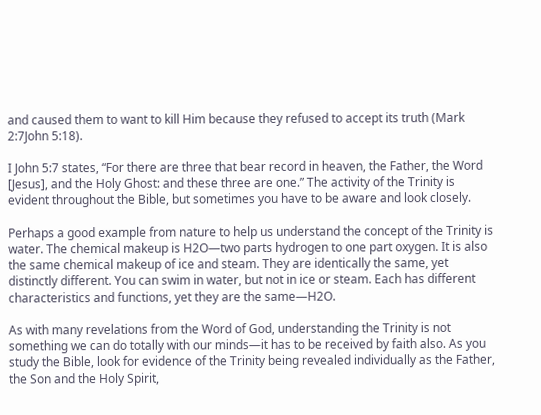and caused them to want to kill Him because they refused to accept its truth (Mark 2:7John 5:18).

I John 5:7 states, “For there are three that bear record in heaven, the Father, the Word [Jesus], and the Holy Ghost: and these three are one.” The activity of the Trinity is evident throughout the Bible, but sometimes you have to be aware and look closely.

Perhaps a good example from nature to help us understand the concept of the Trinity is water. The chemical makeup is H2O—two parts hydrogen to one part oxygen. It is also the same chemical makeup of ice and steam. They are identically the same, yet distinctly different. You can swim in water, but not in ice or steam. Each has different characteristics and functions, yet they are the same—H2O.

As with many revelations from the Word of God, understanding the Trinity is not something we can do totally with our minds—it has to be received by faith also. As you study the Bible, look for evidence of the Trinity being revealed individually as the Father, the Son and the Holy Spirit,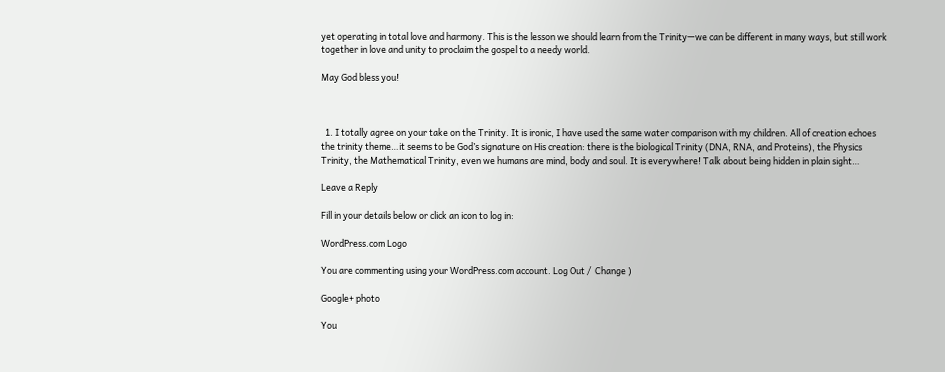yet operating in total love and harmony. This is the lesson we should learn from the Trinity—we can be different in many ways, but still work together in love and unity to proclaim the gospel to a needy world.

May God bless you!



  1. I totally agree on your take on the Trinity. It is ironic, I have used the same water comparison with my children. All of creation echoes the trinity theme…it seems to be God’s signature on His creation: there is the biological Trinity (DNA, RNA, and Proteins), the Physics Trinity, the Mathematical Trinity, even we humans are mind, body and soul. It is everywhere! Talk about being hidden in plain sight…

Leave a Reply

Fill in your details below or click an icon to log in:

WordPress.com Logo

You are commenting using your WordPress.com account. Log Out /  Change )

Google+ photo

You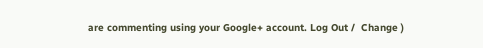are commenting using your Google+ account. Log Out /  Change )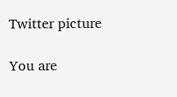Twitter picture

You are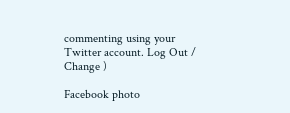commenting using your Twitter account. Log Out /  Change )

Facebook photo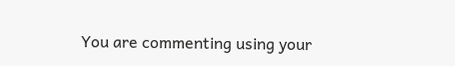You are commenting using your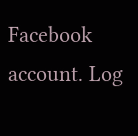Facebook account. Log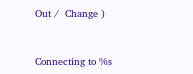Out /  Change )


Connecting to %s